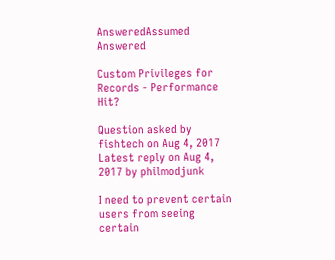AnsweredAssumed Answered

Custom Privileges for Records - Performance Hit?

Question asked by fishtech on Aug 4, 2017
Latest reply on Aug 4, 2017 by philmodjunk

I need to prevent certain users from seeing certain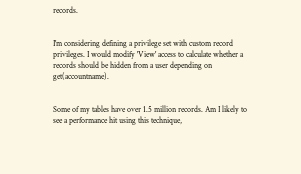records.


I'm considering defining a privilege set with custom record privileges. I would modify 'View' access to calculate whether a records should be hidden from a user depending on get(accountname).


Some of my tables have over 1.5 million records. Am I likely to see a performance hit using this technique,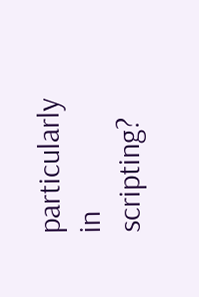particularly in scripting?